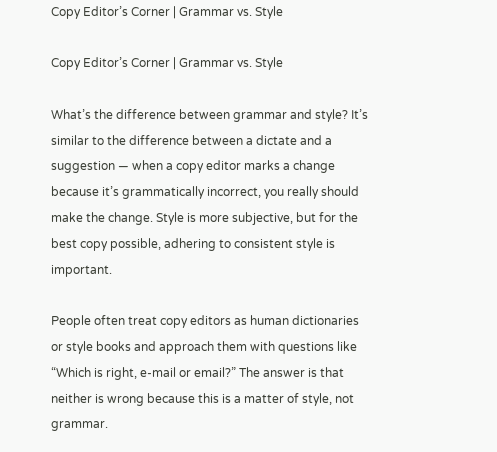Copy Editor’s Corner | Grammar vs. Style

Copy Editor’s Corner | Grammar vs. Style

What’s the difference between grammar and style? It’s similar to the difference between a dictate and a suggestion — when a copy editor marks a change because it’s grammatically incorrect, you really should make the change. Style is more subjective, but for the best copy possible, adhering to consistent style is important.

People often treat copy editors as human dictionaries or style books and approach them with questions like “Which is right, e-mail or email?” The answer is that neither is wrong because this is a matter of style, not grammar.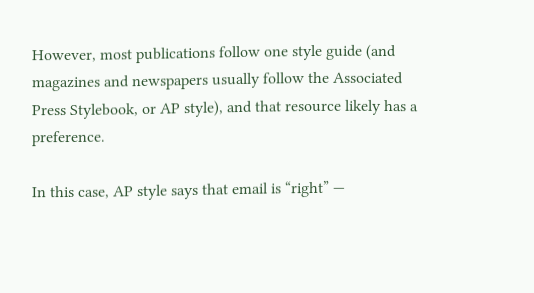However, most publications follow one style guide (and magazines and newspapers usually follow the Associated Press Stylebook, or AP style), and that resource likely has a preference.

In this case, AP style says that email is “right” —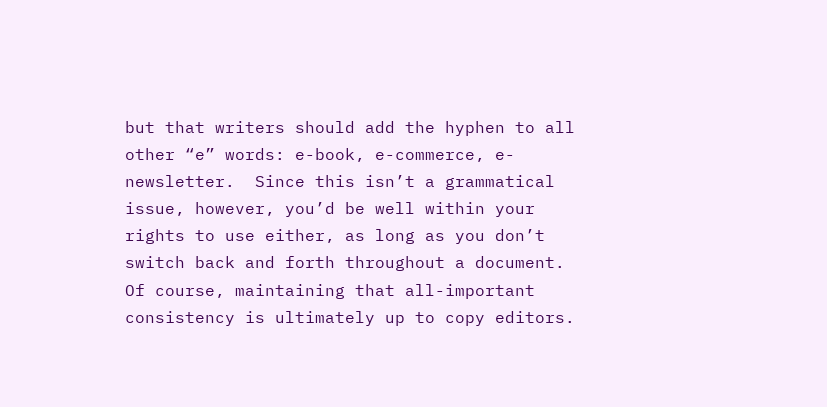but that writers should add the hyphen to all other “e” words: e-book, e-commerce, e-newsletter.  Since this isn’t a grammatical issue, however, you’d be well within your rights to use either, as long as you don’t switch back and forth throughout a document. Of course, maintaining that all-important consistency is ultimately up to copy editors.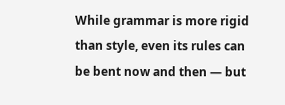While grammar is more rigid than style, even its rules can be bent now and then — but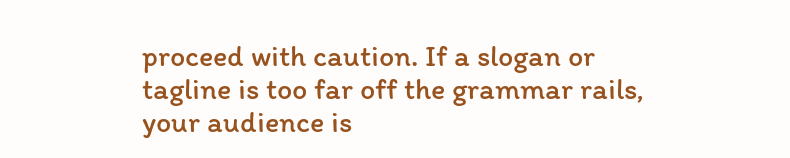proceed with caution. If a slogan or tagline is too far off the grammar rails, your audience is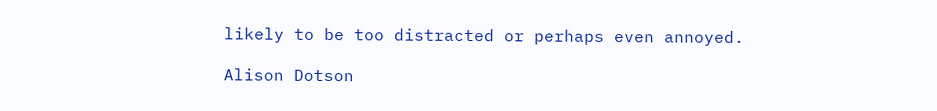likely to be too distracted or perhaps even annoyed.

Alison Dotson